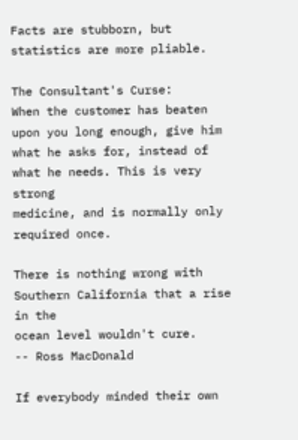Facts are stubborn, but statistics are more pliable.

The Consultant's Curse:
When the customer has beaten upon you long enough, give him
what he asks for, instead of what he needs. This is very strong
medicine, and is normally only required once.

There is nothing wrong with Southern California that a rise in the
ocean level wouldn't cure.
-- Ross MacDonald

If everybody minded their own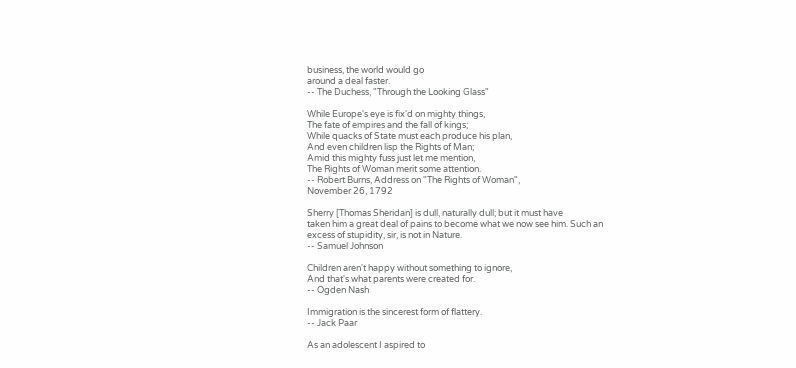business, the world would go
around a deal faster.
-- The Duchess, "Through the Looking Glass"

While Europe's eye is fix'd on mighty things,
The fate of empires and the fall of kings;
While quacks of State must each produce his plan,
And even children lisp the Rights of Man;
Amid this mighty fuss just let me mention,
The Rights of Woman merit some attention.
-- Robert Burns, Address on "The Rights of Woman",
November 26, 1792

Sherry [Thomas Sheridan] is dull, naturally dull; but it must have
taken him a great deal of pains to become what we now see him. Such an
excess of stupidity, sir, is not in Nature.
-- Samuel Johnson

Children aren't happy without something to ignore,
And that's what parents were created for.
-- Ogden Nash

Immigration is the sincerest form of flattery.
-- Jack Paar

As an adolescent I aspired to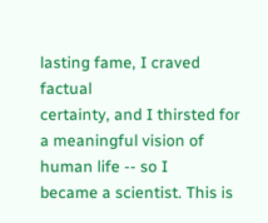lasting fame, I craved factual
certainty, and I thirsted for a meaningful vision of human life -- so I
became a scientist. This is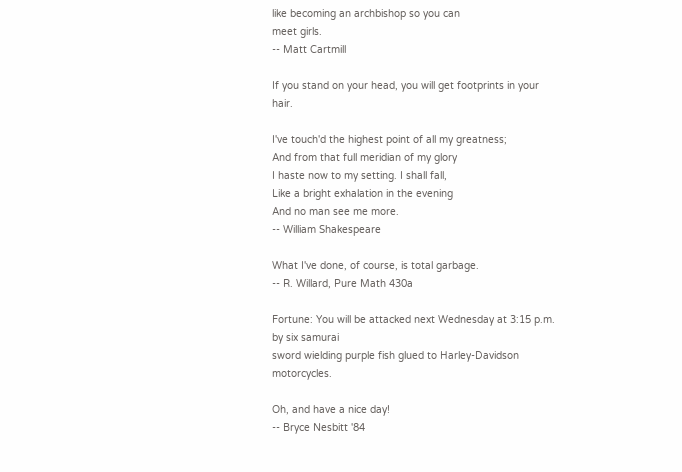like becoming an archbishop so you can
meet girls.
-- Matt Cartmill

If you stand on your head, you will get footprints in your hair.

I've touch'd the highest point of all my greatness;
And from that full meridian of my glory
I haste now to my setting. I shall fall,
Like a bright exhalation in the evening
And no man see me more.
-- William Shakespeare

What I've done, of course, is total garbage.
-- R. Willard, Pure Math 430a

Fortune: You will be attacked next Wednesday at 3:15 p.m. by six samurai
sword wielding purple fish glued to Harley-Davidson motorcycles.

Oh, and have a nice day!
-- Bryce Nesbitt '84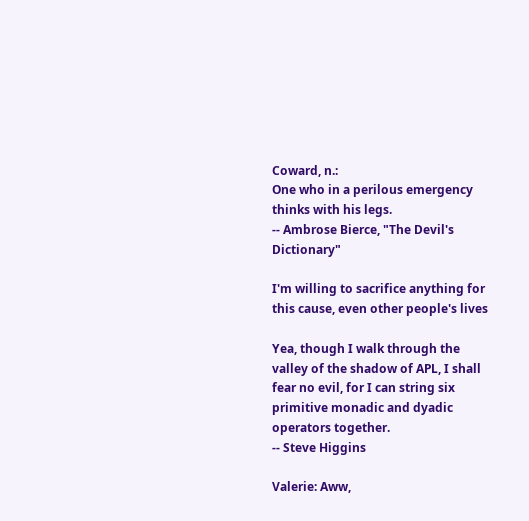Coward, n.:
One who in a perilous emergency thinks with his legs.
-- Ambrose Bierce, "The Devil's Dictionary"

I'm willing to sacrifice anything for this cause, even other people's lives

Yea, though I walk through the valley of the shadow of APL, I shall
fear no evil, for I can string six primitive monadic and dyadic
operators together.
-- Steve Higgins

Valerie: Aww,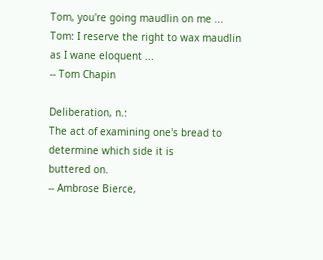Tom, you're going maudlin on me ...
Tom: I reserve the right to wax maudlin as I wane eloquent ...
-- Tom Chapin

Deliberation, n.:
The act of examining one's bread to determine which side it is
buttered on.
-- Ambrose Bierce,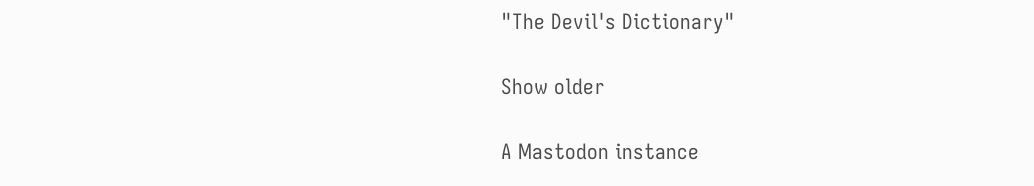"The Devil's Dictionary"

Show older

A Mastodon instance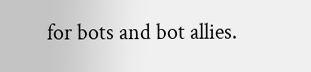for bots and bot allies.